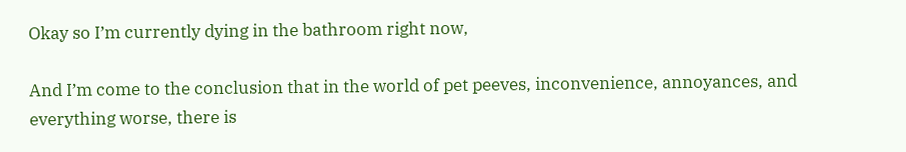Okay so I’m currently dying in the bathroom right now,

And I’m come to the conclusion that in the world of pet peeves, inconvenience, annoyances, and everything worse, there is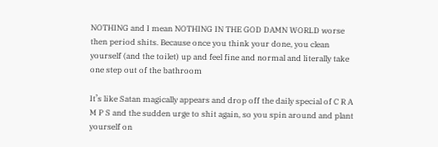NOTHING and I mean NOTHING IN THE GOD DAMN WORLD worse then period shits. Because once you think your done, you clean yourself (and the toilet) up and feel fine and normal and literally take one step out of the bathroom

It’s like Satan magically appears and drop off the daily special of C R A M P S and the sudden urge to shit again, so you spin around and plant yourself on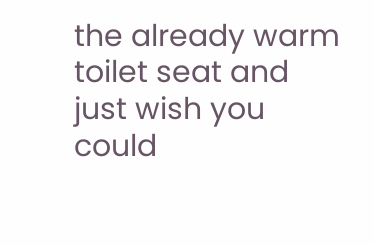the already warm toilet seat and just wish you could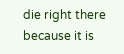die right there because it is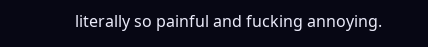literally so painful and fucking annoying.